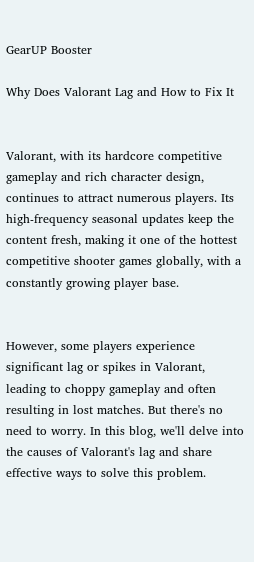GearUP Booster

Why Does Valorant Lag and How to Fix It


Valorant, with its hardcore competitive gameplay and rich character design, continues to attract numerous players. Its high-frequency seasonal updates keep the content fresh, making it one of the hottest competitive shooter games globally, with a constantly growing player base.


However, some players experience significant lag or spikes in Valorant, leading to choppy gameplay and often resulting in lost matches. But there's no need to worry. In this blog, we'll delve into the causes of Valorant's lag and share effective ways to solve this problem.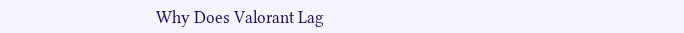Why Does Valorant Lag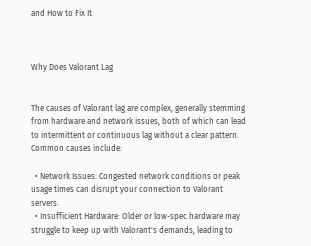and How to Fix It



Why Does Valorant Lag


The causes of Valorant lag are complex, generally stemming from hardware and network issues, both of which can lead to intermittent or continuous lag without a clear pattern. Common causes include:

  • Network Issues: Congested network conditions or peak usage times can disrupt your connection to Valorant servers.
  • Insufficient Hardware: Older or low-spec hardware may struggle to keep up with Valorant's demands, leading to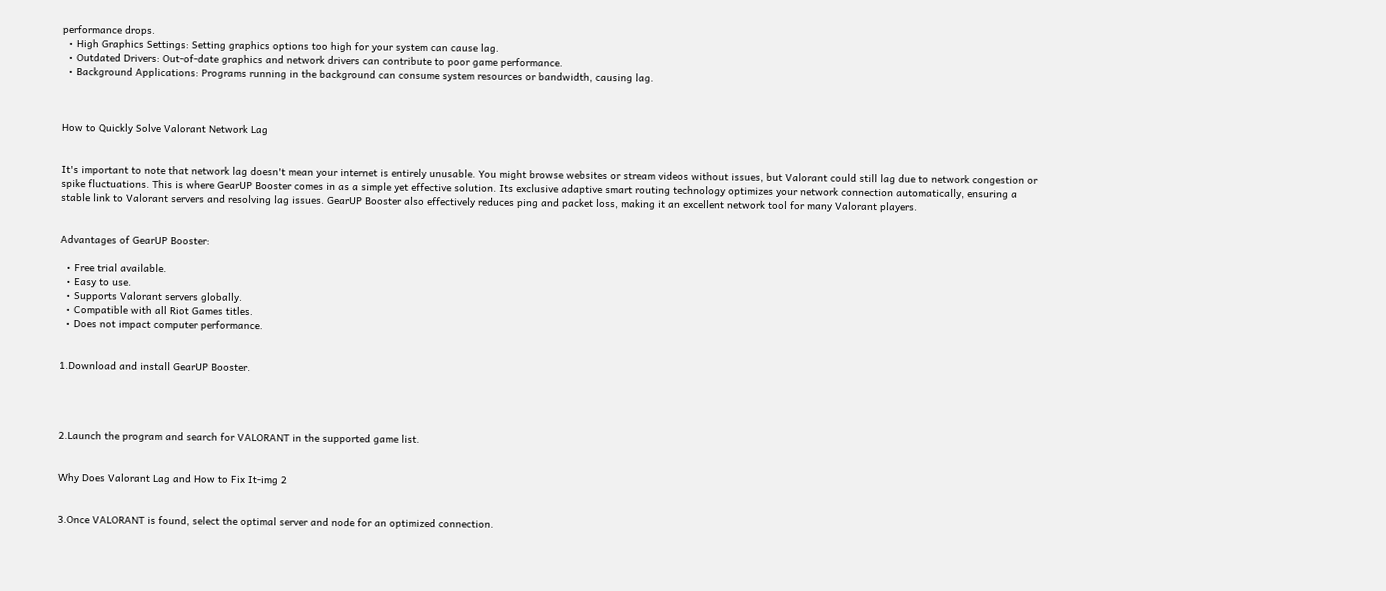performance drops.
  • High Graphics Settings: Setting graphics options too high for your system can cause lag.
  • Outdated Drivers: Out-of-date graphics and network drivers can contribute to poor game performance.
  • Background Applications: Programs running in the background can consume system resources or bandwidth, causing lag.



How to Quickly Solve Valorant Network Lag


It's important to note that network lag doesn't mean your internet is entirely unusable. You might browse websites or stream videos without issues, but Valorant could still lag due to network congestion or spike fluctuations. This is where GearUP Booster comes in as a simple yet effective solution. Its exclusive adaptive smart routing technology optimizes your network connection automatically, ensuring a stable link to Valorant servers and resolving lag issues. GearUP Booster also effectively reduces ping and packet loss, making it an excellent network tool for many Valorant players.


Advantages of GearUP Booster:

  • Free trial available.
  • Easy to use.
  • Supports Valorant servers globally.
  • Compatible with all Riot Games titles.
  • Does not impact computer performance.


1.Download and install GearUP Booster.




2.Launch the program and search for VALORANT in the supported game list.


Why Does Valorant Lag and How to Fix It-img 2


3.Once VALORANT is found, select the optimal server and node for an optimized connection.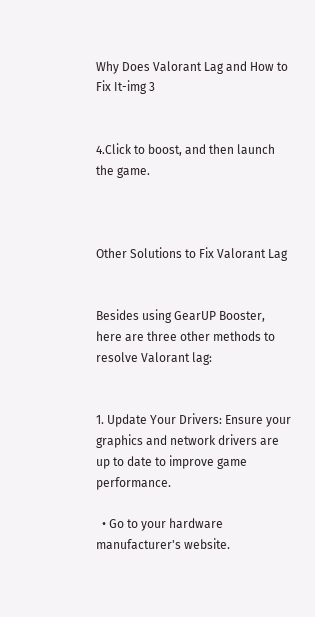Why Does Valorant Lag and How to Fix It-img 3


4.Click to boost, and then launch the game.



Other Solutions to Fix Valorant Lag


Besides using GearUP Booster, here are three other methods to resolve Valorant lag:


1. Update Your Drivers: Ensure your graphics and network drivers are up to date to improve game performance.

  • Go to your hardware manufacturer's website.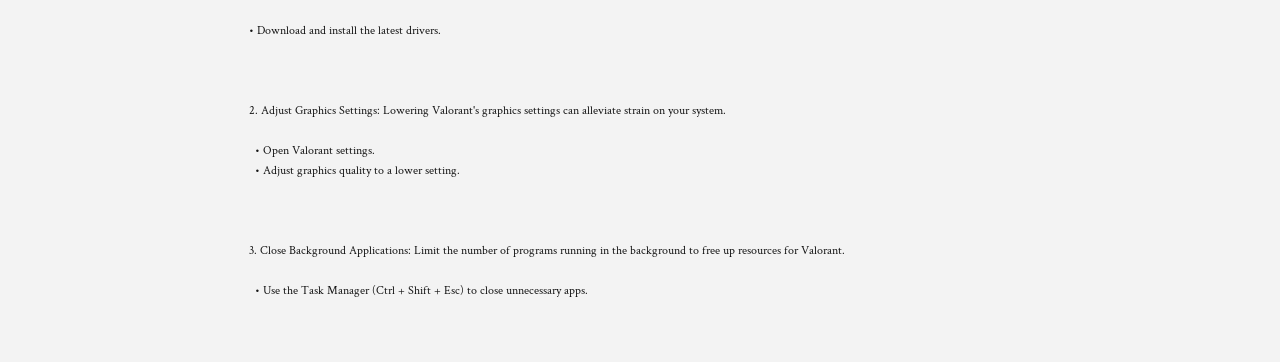• Download and install the latest drivers.



2. Adjust Graphics Settings: Lowering Valorant's graphics settings can alleviate strain on your system.

  • Open Valorant settings.
  • Adjust graphics quality to a lower setting.



3. Close Background Applications: Limit the number of programs running in the background to free up resources for Valorant.

  • Use the Task Manager (Ctrl + Shift + Esc) to close unnecessary apps.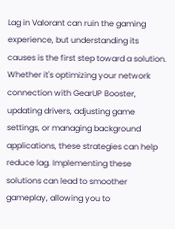Lag in Valorant can ruin the gaming experience, but understanding its causes is the first step toward a solution. Whether it's optimizing your network connection with GearUP Booster, updating drivers, adjusting game settings, or managing background applications, these strategies can help reduce lag. Implementing these solutions can lead to smoother gameplay, allowing you to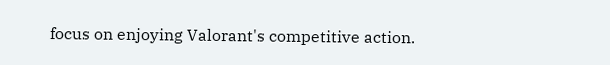focus on enjoying Valorant's competitive action.